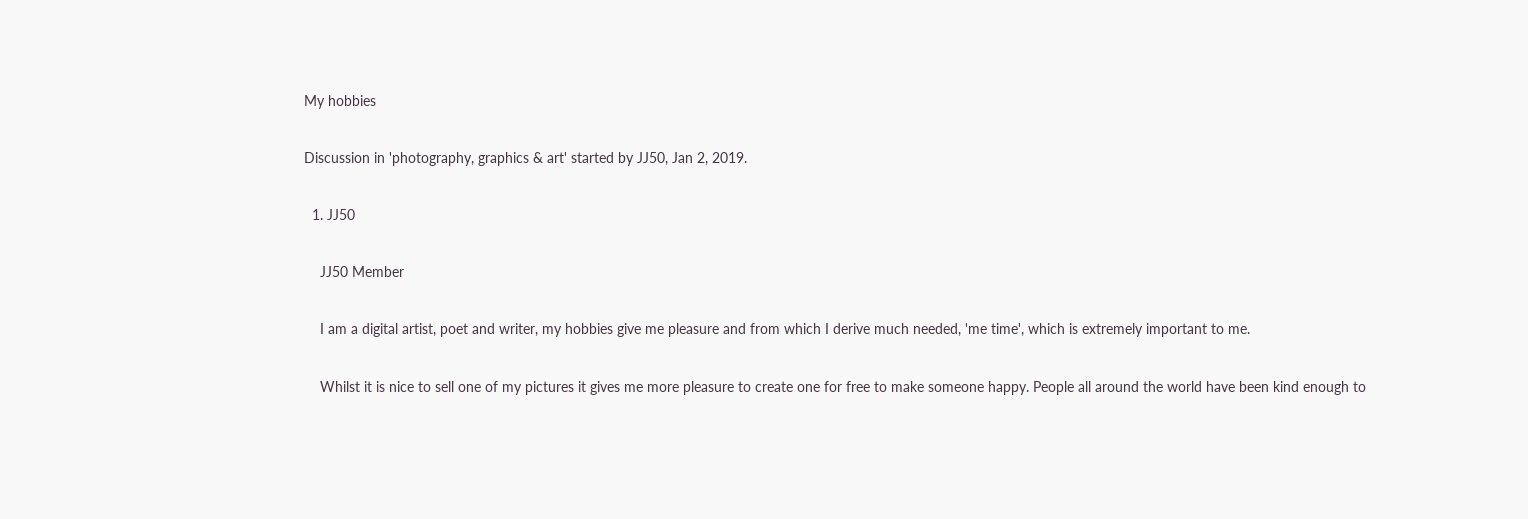My hobbies

Discussion in 'photography, graphics & art' started by JJ50, Jan 2, 2019.

  1. JJ50

    JJ50 Member

    I am a digital artist, poet and writer, my hobbies give me pleasure and from which I derive much needed, 'me time', which is extremely important to me.

    Whilst it is nice to sell one of my pictures it gives me more pleasure to create one for free to make someone happy. People all around the world have been kind enough to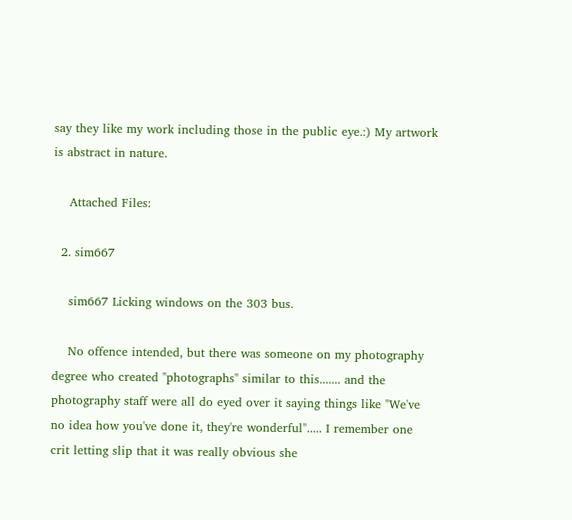say they like my work including those in the public eye.:) My artwork is abstract in nature.

    Attached Files:

  2. sim667

    sim667 Licking windows on the 303 bus.

    No offence intended, but there was someone on my photography degree who created "photographs" similar to this....... and the photography staff were all do eyed over it saying things like "We've no idea how you've done it, they're wonderful"..... I remember one crit letting slip that it was really obvious she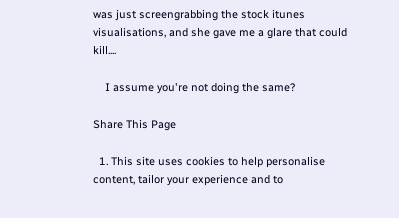was just screengrabbing the stock itunes visualisations, and she gave me a glare that could kill....

    I assume you're not doing the same?

Share This Page

  1. This site uses cookies to help personalise content, tailor your experience and to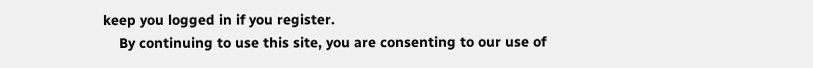keep you logged in if you register.
    By continuing to use this site, you are consenting to our use of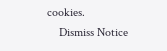cookies.
    Dismiss Notice